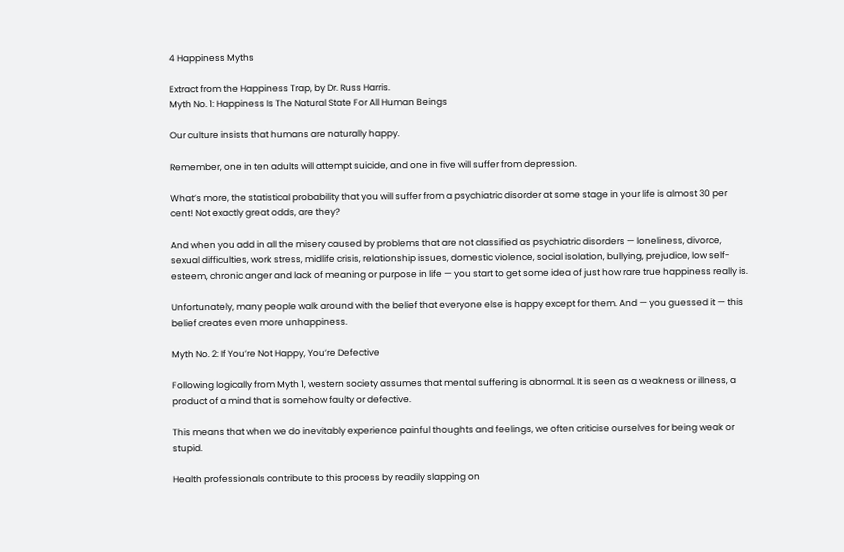4 Happiness Myths

Extract from the Happiness Trap, by Dr. Russ Harris.
Myth No. 1: Happiness Is The Natural State For All Human Beings

Our culture insists that humans are naturally happy.

Remember, one in ten adults will attempt suicide, and one in five will suffer from depression.

What’s more, the statistical probability that you will suffer from a psychiatric disorder at some stage in your life is almost 30 per cent! Not exactly great odds, are they?

And when you add in all the misery caused by problems that are not classified as psychiatric disorders — loneliness, divorce, sexual difficulties, work stress, midlife crisis, relationship issues, domestic violence, social isolation, bullying, prejudice, low self-esteem, chronic anger and lack of meaning or purpose in life — you start to get some idea of just how rare true happiness really is.

Unfortunately, many people walk around with the belief that everyone else is happy except for them. And — you guessed it — this belief creates even more unhappiness.

Myth No. 2: If You’re Not Happy, You’re Defective

Following logically from Myth 1, western society assumes that mental suffering is abnormal. It is seen as a weakness or illness, a product of a mind that is somehow faulty or defective.

This means that when we do inevitably experience painful thoughts and feelings, we often criticise ourselves for being weak or stupid.

Health professionals contribute to this process by readily slapping on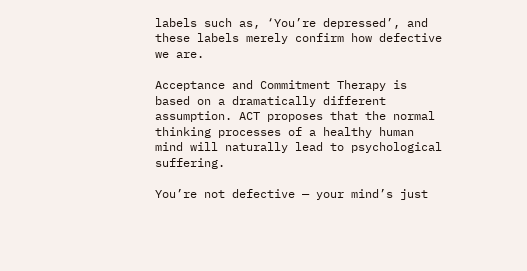labels such as, ‘You’re depressed’, and these labels merely confirm how defective we are.

Acceptance and Commitment Therapy is based on a dramatically different assumption. ACT proposes that the normal thinking processes of a healthy human mind will naturally lead to psychological suffering.

You’re not defective — your mind’s just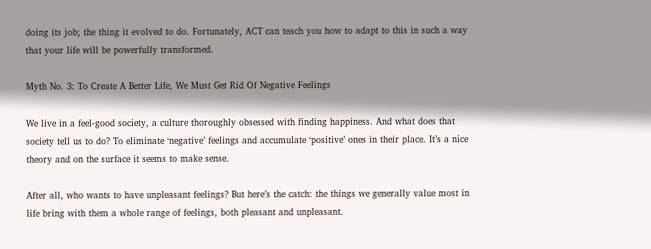doing its job; the thing it evolved to do. Fortunately, ACT can teach you how to adapt to this in such a way that your life will be powerfully transformed.

Myth No. 3: To Create A Better Life, We Must Get Rid Of Negative Feelings

We live in a feel-good society, a culture thoroughly obsessed with finding happiness. And what does that society tell us to do? To eliminate ‘negative’ feelings and accumulate ‘positive’ ones in their place. It’s a nice theory and on the surface it seems to make sense.

After all, who wants to have unpleasant feelings? But here’s the catch: the things we generally value most in life bring with them a whole range of feelings, both pleasant and unpleasant.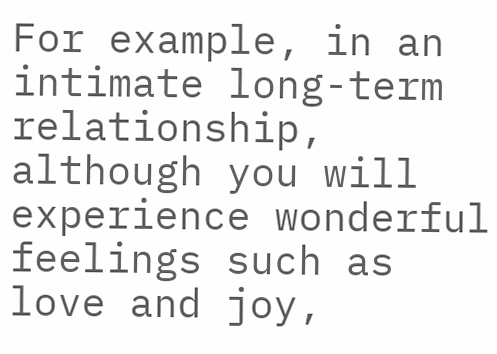For example, in an intimate long-term relationship, although you will experience wonderful feelings such as love and joy,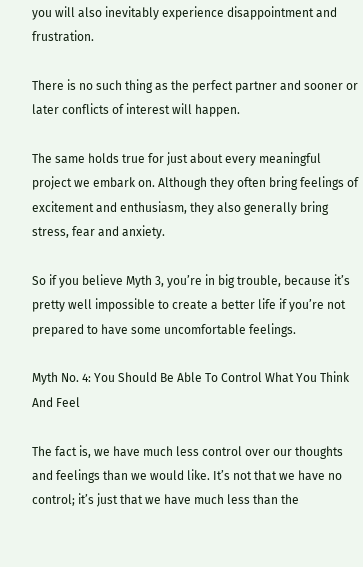you will also inevitably experience disappointment and frustration.

There is no such thing as the perfect partner and sooner or later conflicts of interest will happen.

The same holds true for just about every meaningful project we embark on. Although they often bring feelings of excitement and enthusiasm, they also generally bring stress, fear and anxiety.

So if you believe Myth 3, you’re in big trouble, because it’s pretty well impossible to create a better life if you’re not prepared to have some uncomfortable feelings.

Myth No. 4: You Should Be Able To Control What You Think And Feel

The fact is, we have much less control over our thoughts and feelings than we would like. It’s not that we have no control; it’s just that we have much less than the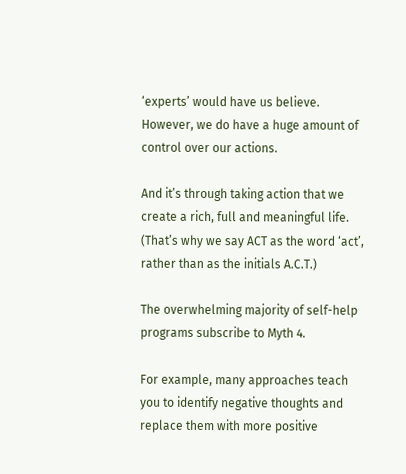‘experts’ would have us believe. However, we do have a huge amount of control over our actions.

And it’s through taking action that we create a rich, full and meaningful life. (That’s why we say ACT as the word ‘act’, rather than as the initials A.C.T.)

The overwhelming majority of self-help programs subscribe to Myth 4.

For example, many approaches teach you to identify negative thoughts and replace them with more positive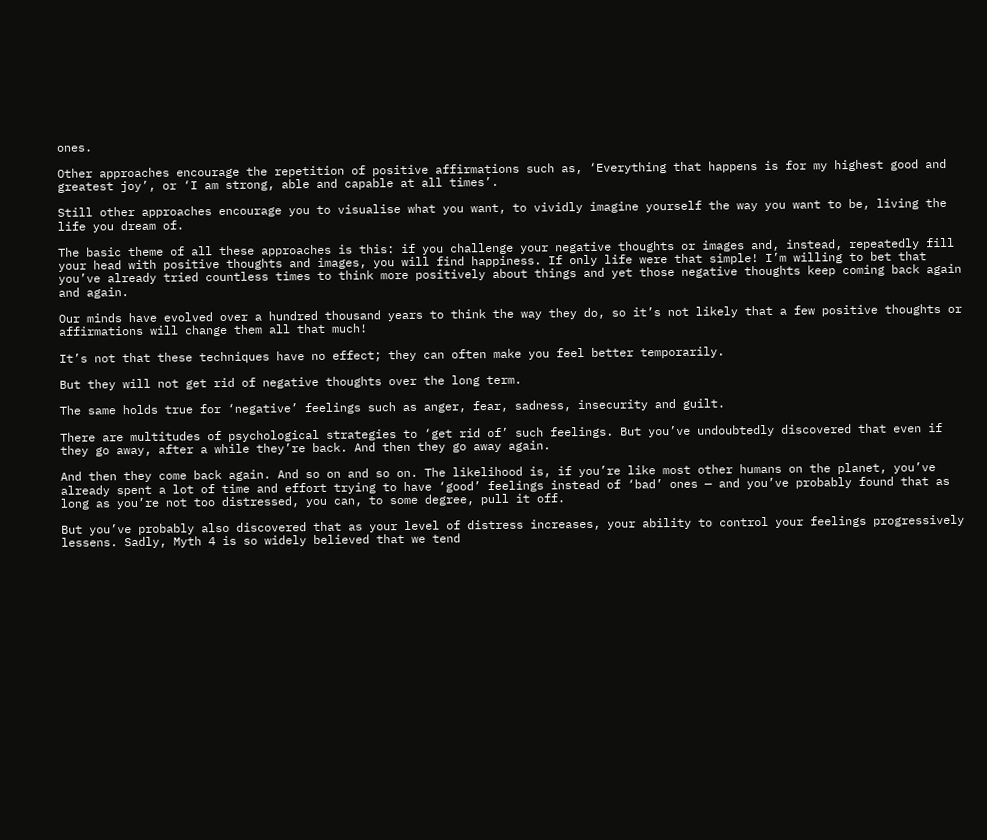ones.

Other approaches encourage the repetition of positive affirmations such as, ‘Everything that happens is for my highest good and greatest joy’, or ‘I am strong, able and capable at all times’.

Still other approaches encourage you to visualise what you want, to vividly imagine yourself the way you want to be, living the life you dream of.

The basic theme of all these approaches is this: if you challenge your negative thoughts or images and, instead, repeatedly fill your head with positive thoughts and images, you will find happiness. If only life were that simple! I’m willing to bet that you’ve already tried countless times to think more positively about things and yet those negative thoughts keep coming back again and again.

Our minds have evolved over a hundred thousand years to think the way they do, so it’s not likely that a few positive thoughts or affirmations will change them all that much!

It’s not that these techniques have no effect; they can often make you feel better temporarily.

But they will not get rid of negative thoughts over the long term.

The same holds true for ‘negative’ feelings such as anger, fear, sadness, insecurity and guilt.

There are multitudes of psychological strategies to ‘get rid of’ such feelings. But you’ve undoubtedly discovered that even if they go away, after a while they’re back. And then they go away again.

And then they come back again. And so on and so on. The likelihood is, if you’re like most other humans on the planet, you’ve already spent a lot of time and effort trying to have ‘good’ feelings instead of ‘bad’ ones — and you’ve probably found that as long as you’re not too distressed, you can, to some degree, pull it off.

But you’ve probably also discovered that as your level of distress increases, your ability to control your feelings progressively lessens. Sadly, Myth 4 is so widely believed that we tend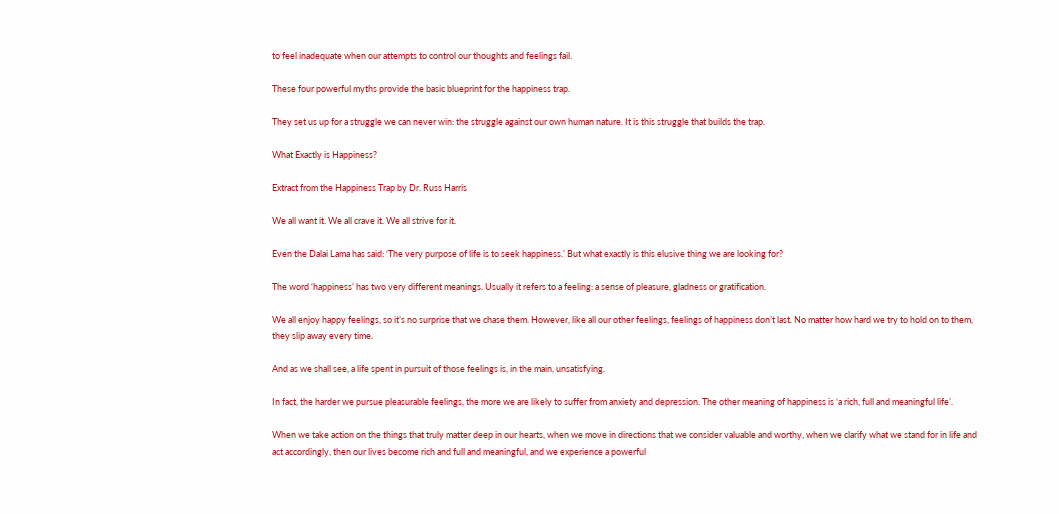to feel inadequate when our attempts to control our thoughts and feelings fail.

These four powerful myths provide the basic blueprint for the happiness trap.

They set us up for a struggle we can never win: the struggle against our own human nature. It is this struggle that builds the trap.

What Exactly is Happiness?

Extract from the Happiness Trap by Dr. Russ Harris

We all want it. We all crave it. We all strive for it.

Even the Dalai Lama has said: ‘The very purpose of life is to seek happiness.’ But what exactly is this elusive thing we are looking for?

The word ‘happiness’ has two very different meanings. Usually it refers to a feeling: a sense of pleasure, gladness or gratification.

We all enjoy happy feelings, so it’s no surprise that we chase them. However, like all our other feelings, feelings of happiness don’t last. No matter how hard we try to hold on to them, they slip away every time.

And as we shall see, a life spent in pursuit of those feelings is, in the main, unsatisfying.

In fact, the harder we pursue pleasurable feelings, the more we are likely to suffer from anxiety and depression. The other meaning of happiness is ‘a rich, full and meaningful life’.

When we take action on the things that truly matter deep in our hearts, when we move in directions that we consider valuable and worthy, when we clarify what we stand for in life and act accordingly, then our lives become rich and full and meaningful, and we experience a powerful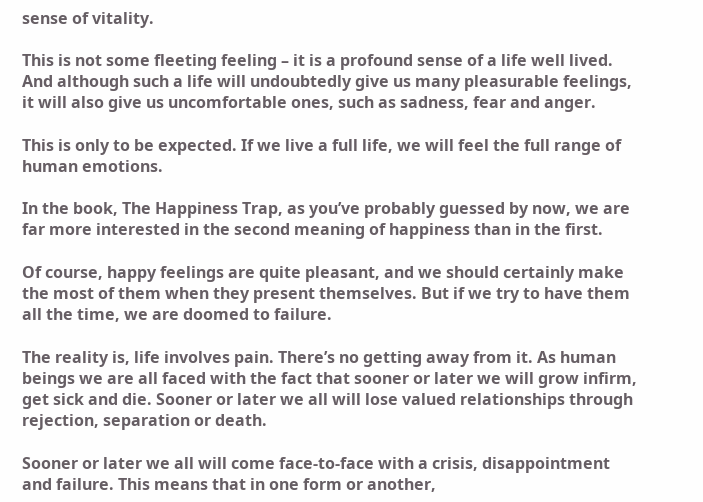sense of vitality.

This is not some fleeting feeling – it is a profound sense of a life well lived. And although such a life will undoubtedly give us many pleasurable feelings, it will also give us uncomfortable ones, such as sadness, fear and anger.

This is only to be expected. If we live a full life, we will feel the full range of human emotions.

In the book, The Happiness Trap, as you’ve probably guessed by now, we are far more interested in the second meaning of happiness than in the first.

Of course, happy feelings are quite pleasant, and we should certainly make the most of them when they present themselves. But if we try to have them all the time, we are doomed to failure.

The reality is, life involves pain. There’s no getting away from it. As human beings we are all faced with the fact that sooner or later we will grow infirm, get sick and die. Sooner or later we all will lose valued relationships through rejection, separation or death.

Sooner or later we all will come face-to-face with a crisis, disappointment and failure. This means that in one form or another,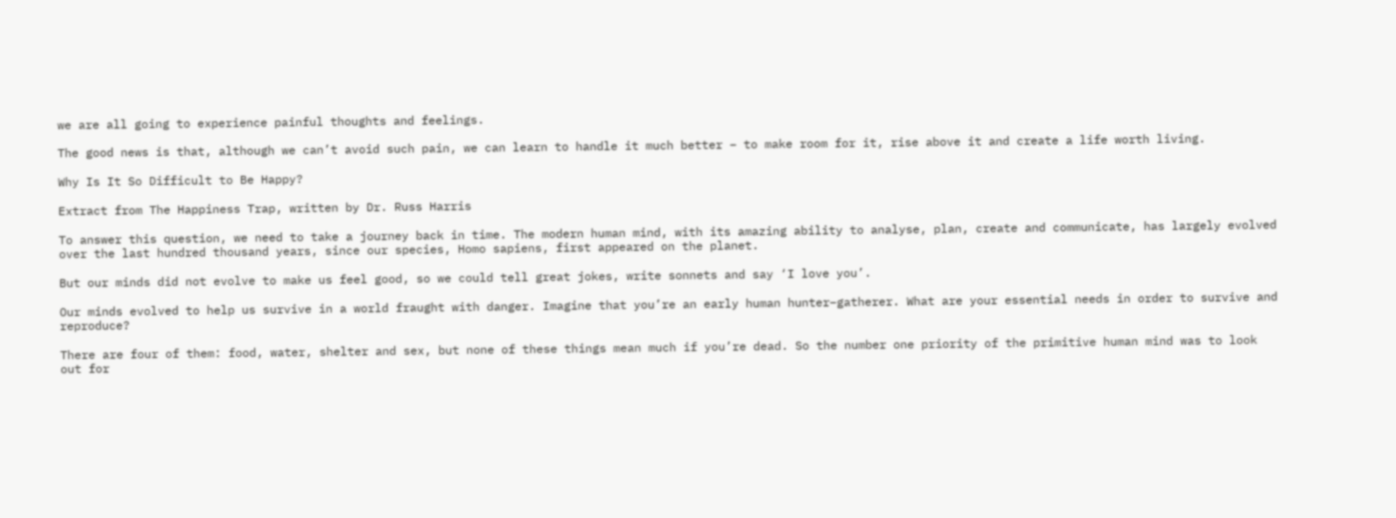we are all going to experience painful thoughts and feelings.

The good news is that, although we can’t avoid such pain, we can learn to handle it much better – to make room for it, rise above it and create a life worth living.

Why Is It So Difficult to Be Happy?

Extract from The Happiness Trap, written by Dr. Russ Harris

To answer this question, we need to take a journey back in time. The modern human mind, with its amazing ability to analyse, plan, create and communicate, has largely evolved over the last hundred thousand years, since our species, Homo sapiens, first appeared on the planet.

But our minds did not evolve to make us feel good, so we could tell great jokes, write sonnets and say ‘I love you’.

Our minds evolved to help us survive in a world fraught with danger. Imagine that you’re an early human hunter–gatherer. What are your essential needs in order to survive and reproduce?

There are four of them: food, water, shelter and sex, but none of these things mean much if you’re dead. So the number one priority of the primitive human mind was to look out for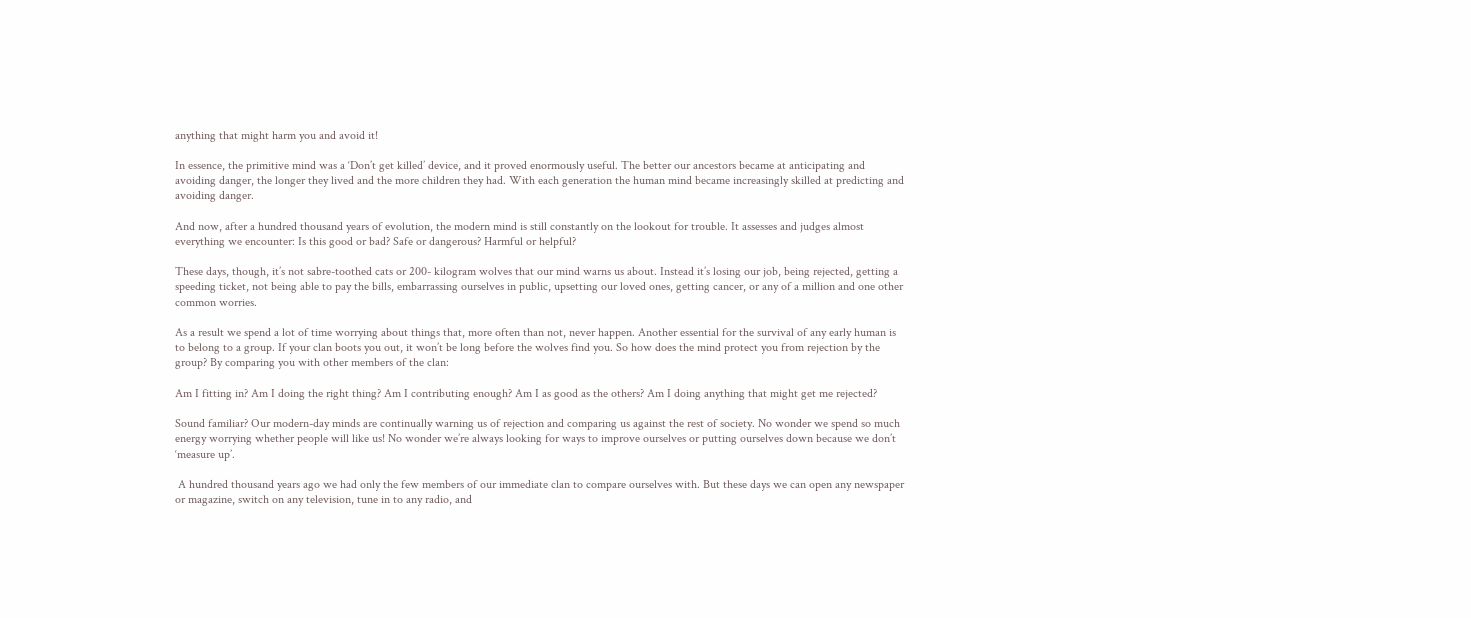anything that might harm you and avoid it!

In essence, the primitive mind was a ‘Don’t get killed’ device, and it proved enormously useful. The better our ancestors became at anticipating and avoiding danger, the longer they lived and the more children they had. With each generation the human mind became increasingly skilled at predicting and avoiding danger.

And now, after a hundred thousand years of evolution, the modern mind is still constantly on the lookout for trouble. It assesses and judges almost everything we encounter: Is this good or bad? Safe or dangerous? Harmful or helpful?

These days, though, it’s not sabre-toothed cats or 200- kilogram wolves that our mind warns us about. Instead it’s losing our job, being rejected, getting a speeding ticket, not being able to pay the bills, embarrassing ourselves in public, upsetting our loved ones, getting cancer, or any of a million and one other common worries.

As a result we spend a lot of time worrying about things that, more often than not, never happen. Another essential for the survival of any early human is to belong to a group. If your clan boots you out, it won’t be long before the wolves find you. So how does the mind protect you from rejection by the group? By comparing you with other members of the clan:

Am I fitting in? Am I doing the right thing? Am I contributing enough? Am I as good as the others? Am I doing anything that might get me rejected?

Sound familiar? Our modern-day minds are continually warning us of rejection and comparing us against the rest of society. No wonder we spend so much energy worrying whether people will like us! No wonder we’re always looking for ways to improve ourselves or putting ourselves down because we don’t ‘measure up’.

 A hundred thousand years ago we had only the few members of our immediate clan to compare ourselves with. But these days we can open any newspaper or magazine, switch on any television, tune in to any radio, and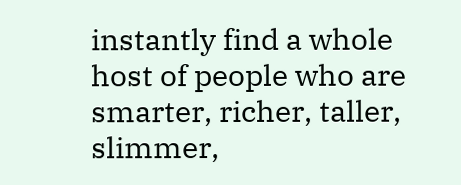instantly find a whole host of people who are smarter, richer, taller, slimmer,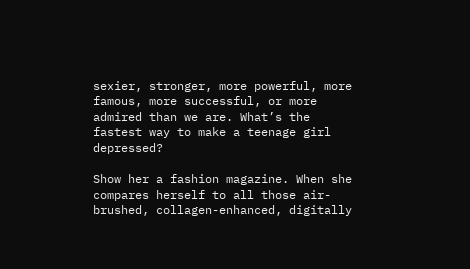sexier, stronger, more powerful, more famous, more successful, or more admired than we are. What’s the fastest way to make a teenage girl depressed?

Show her a fashion magazine. When she compares herself to all those air-brushed, collagen-enhanced, digitally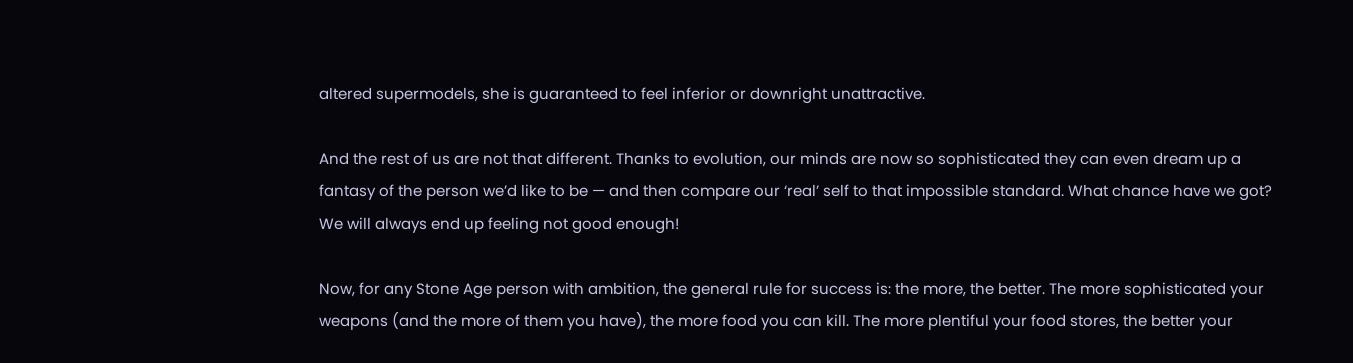altered supermodels, she is guaranteed to feel inferior or downright unattractive.

And the rest of us are not that different. Thanks to evolution, our minds are now so sophisticated they can even dream up a fantasy of the person we’d like to be — and then compare our ‘real’ self to that impossible standard. What chance have we got? We will always end up feeling not good enough!

Now, for any Stone Age person with ambition, the general rule for success is: the more, the better. The more sophisticated your weapons (and the more of them you have), the more food you can kill. The more plentiful your food stores, the better your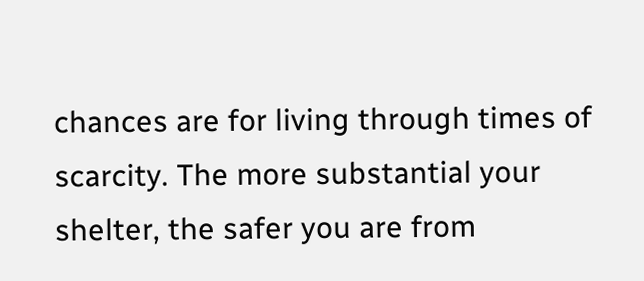chances are for living through times of scarcity. The more substantial your shelter, the safer you are from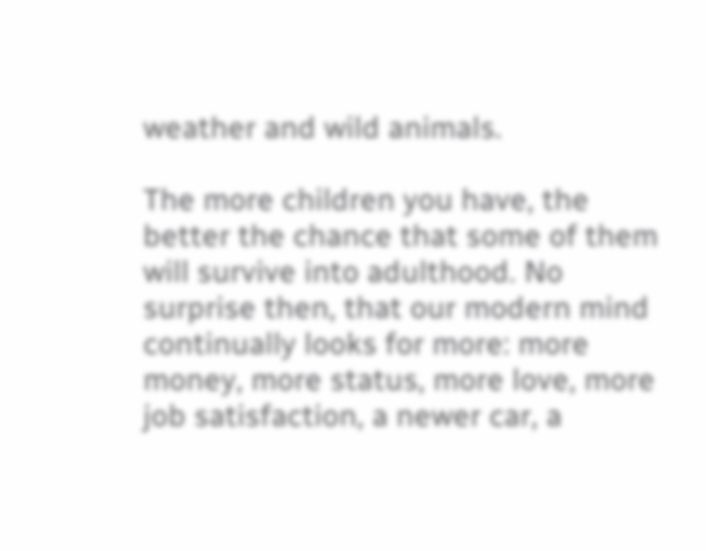weather and wild animals.

The more children you have, the better the chance that some of them will survive into adulthood. No surprise then, that our modern mind continually looks for more: more money, more status, more love, more job satisfaction, a newer car, a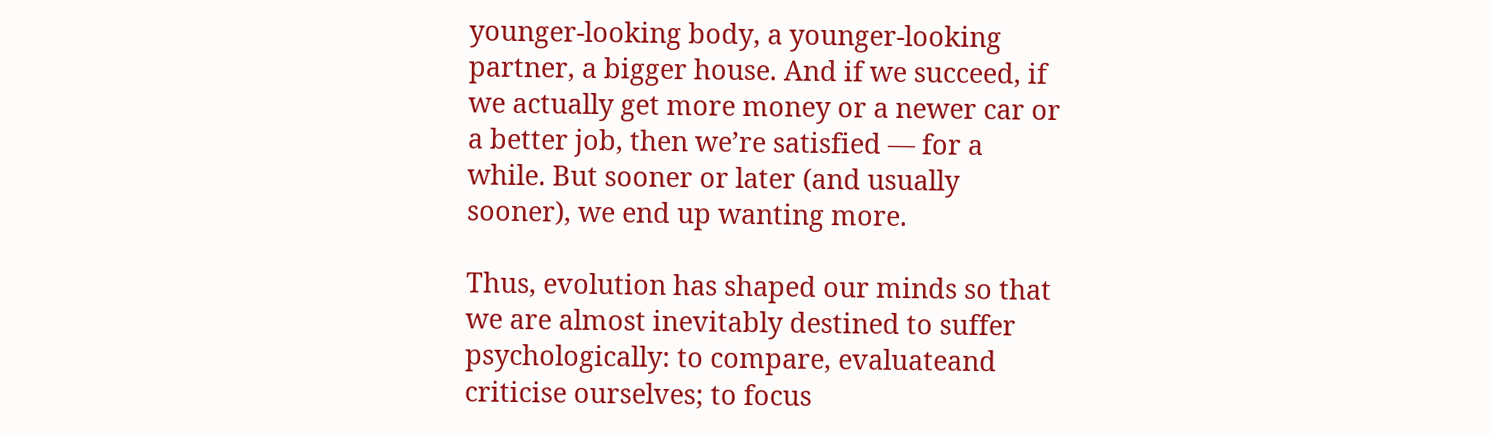younger-looking body, a younger-looking partner, a bigger house. And if we succeed, if we actually get more money or a newer car or a better job, then we’re satisfied — for a while. But sooner or later (and usually sooner), we end up wanting more.

Thus, evolution has shaped our minds so that we are almost inevitably destined to suffer psychologically: to compare, evaluateand criticise ourselves; to focus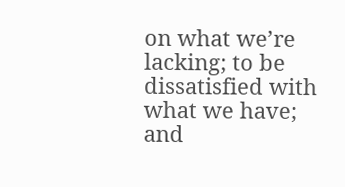on what we’re lacking; to be dissatisfied with what we have; and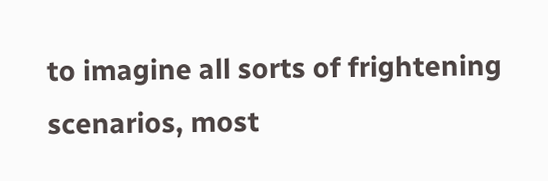to imagine all sorts of frightening scenarios, most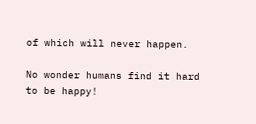of which will never happen.

No wonder humans find it hard to be happy!